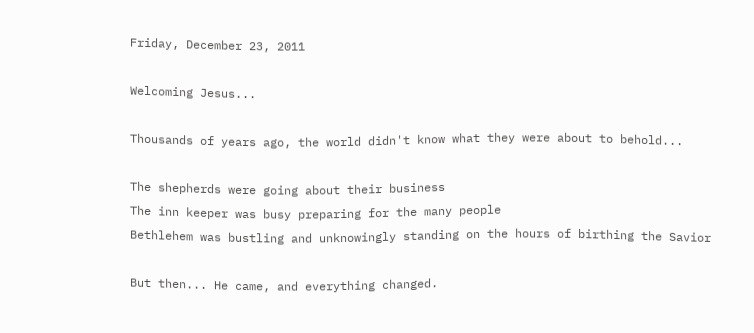Friday, December 23, 2011

Welcoming Jesus...

Thousands of years ago, the world didn't know what they were about to behold...

The shepherds were going about their business
The inn keeper was busy preparing for the many people
Bethlehem was bustling and unknowingly standing on the hours of birthing the Savior

But then... He came, and everything changed.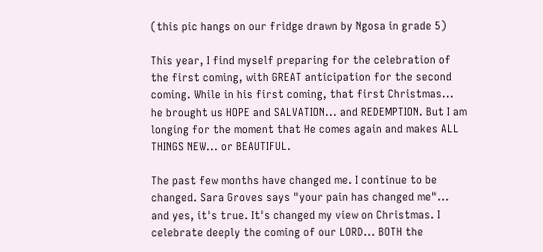(this pic hangs on our fridge drawn by Ngosa in grade 5)

This year, I find myself preparing for the celebration of the first coming, with GREAT anticipation for the second coming. While in his first coming, that first Christmas... he brought us HOPE and SALVATION... and REDEMPTION. But I am longing for the moment that He comes again and makes ALL THINGS NEW... or BEAUTIFUL.

The past few months have changed me. I continue to be changed. Sara Groves says "your pain has changed me"... and yes, it's true. It's changed my view on Christmas. I celebrate deeply the coming of our LORD... BOTH the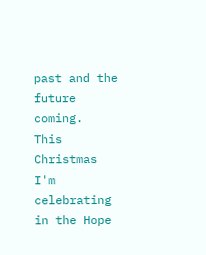past and the future coming.
This Christmas I'm celebrating in the Hope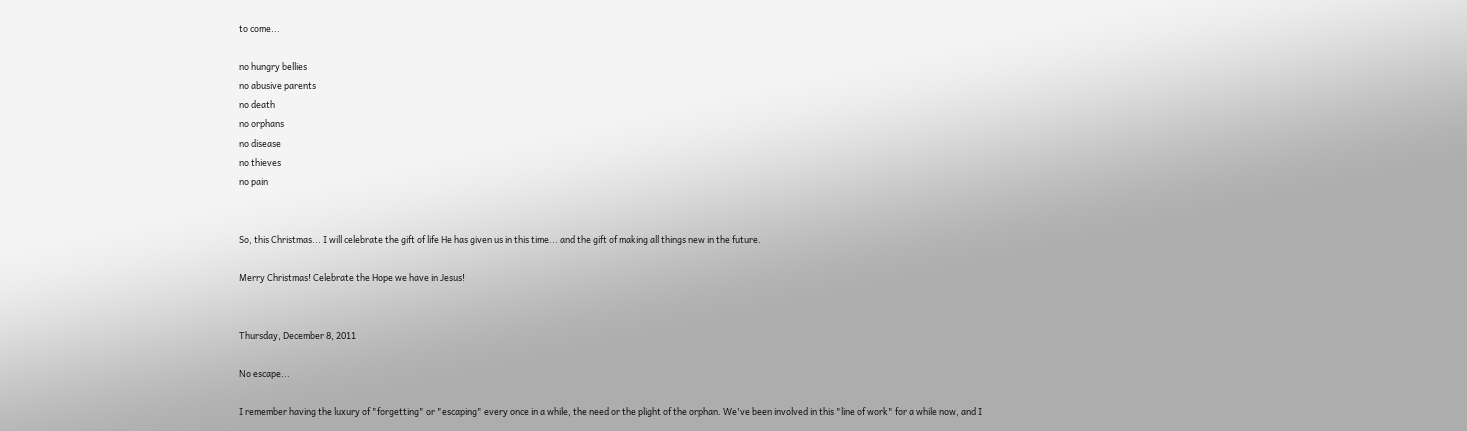to come...

no hungry bellies
no abusive parents
no death
no orphans
no disease
no thieves
no pain


So, this Christmas... I will celebrate the gift of life He has given us in this time... and the gift of making all things new in the future.

Merry Christmas! Celebrate the Hope we have in Jesus!


Thursday, December 8, 2011

No escape...

I remember having the luxury of "forgetting" or "escaping" every once in a while, the need or the plight of the orphan. We've been involved in this "line of work" for a while now, and I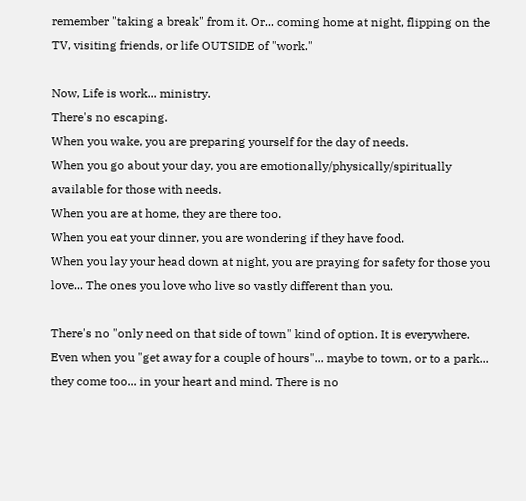remember "taking a break" from it. Or... coming home at night, flipping on the TV, visiting friends, or life OUTSIDE of "work."

Now, Life is work... ministry.
There's no escaping.
When you wake, you are preparing yourself for the day of needs.
When you go about your day, you are emotionally/physically/spiritually available for those with needs.
When you are at home, they are there too.
When you eat your dinner, you are wondering if they have food.
When you lay your head down at night, you are praying for safety for those you love... The ones you love who live so vastly different than you.

There's no "only need on that side of town" kind of option. It is everywhere.
Even when you "get away for a couple of hours"... maybe to town, or to a park... they come too... in your heart and mind. There is no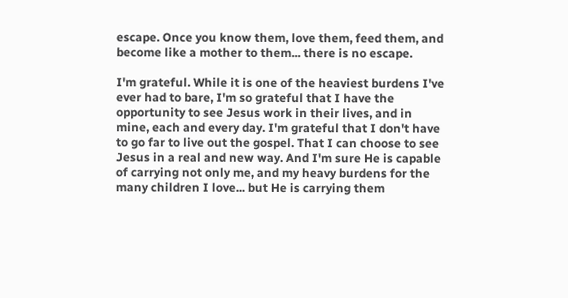escape. Once you know them, love them, feed them, and become like a mother to them... there is no escape.

I'm grateful. While it is one of the heaviest burdens I've ever had to bare, I'm so grateful that I have the opportunity to see Jesus work in their lives, and in mine, each and every day. I'm grateful that I don't have to go far to live out the gospel. That I can choose to see Jesus in a real and new way. And I'm sure He is capable of carrying not only me, and my heavy burdens for the many children I love... but He is carrying them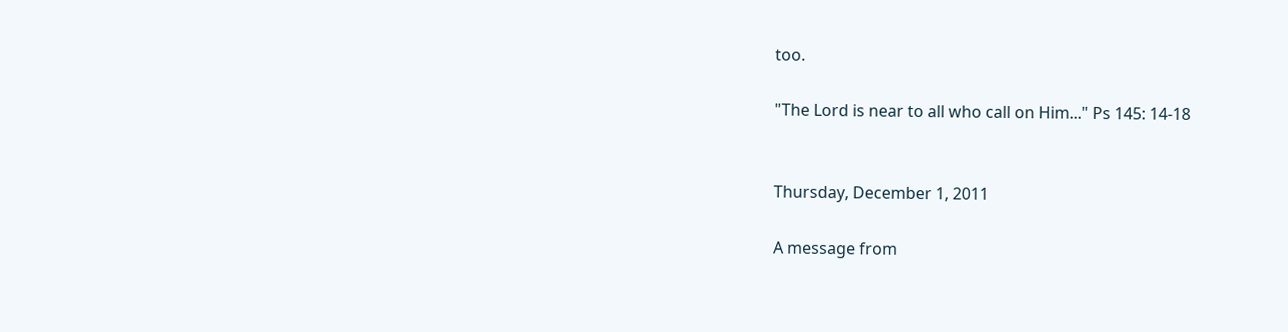too.

"The Lord is near to all who call on Him..." Ps 145: 14-18


Thursday, December 1, 2011

A message from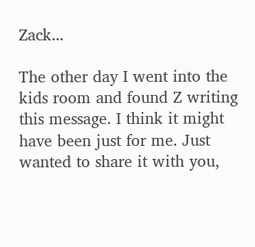Zack...

The other day I went into the kids room and found Z writing this message. I think it might have been just for me. Just wanted to share it with you,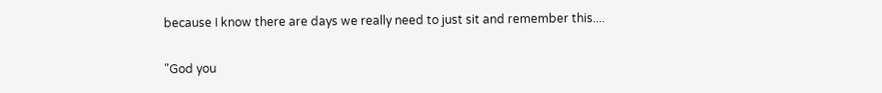because I know there are days we really need to just sit and remember this....

"God you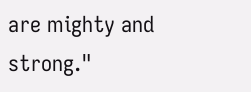are mighty and strong."